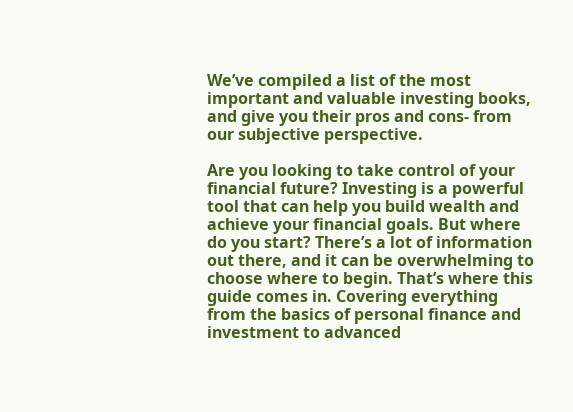We’ve compiled a list of the most important and valuable investing books, and give you their pros and cons- from our subjective perspective.

Are you looking to take control of your financial future? Investing is a powerful tool that can help you build wealth and achieve your financial goals. But where do you start? There’s a lot of information out there, and it can be overwhelming to choose where to begin. That’s where this guide comes in. Covering everything from the basics of personal finance and investment to advanced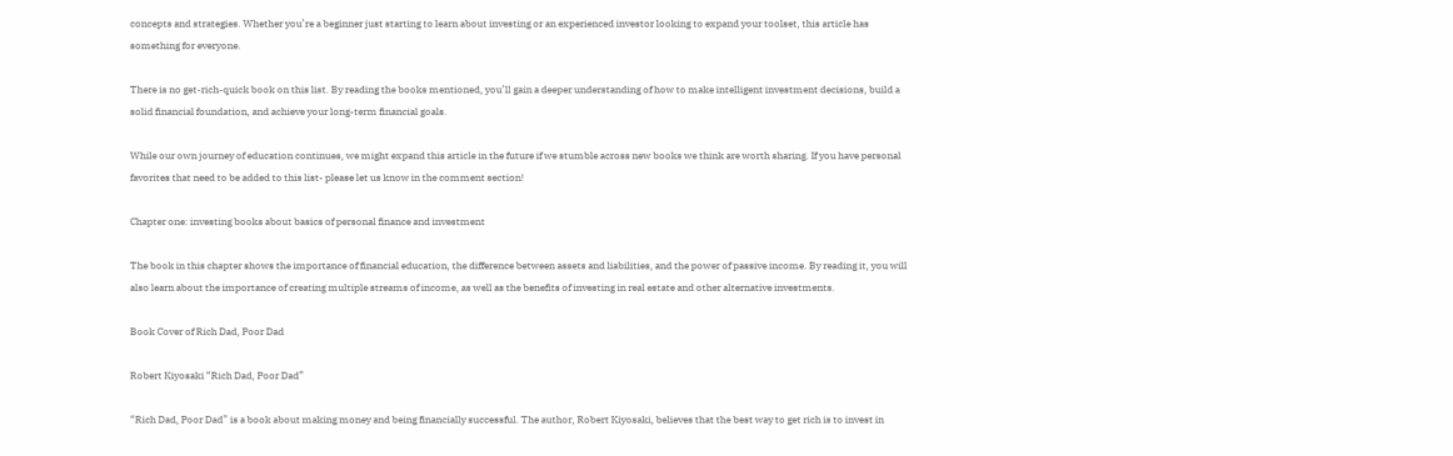concepts and strategies. Whether you’re a beginner just starting to learn about investing or an experienced investor looking to expand your toolset, this article has something for everyone.

There is no get-rich-quick book on this list. By reading the books mentioned, you’ll gain a deeper understanding of how to make intelligent investment decisions, build a solid financial foundation, and achieve your long-term financial goals.

While our own journey of education continues, we might expand this article in the future if we stumble across new books we think are worth sharing. If you have personal favorites that need to be added to this list- please let us know in the comment section!

Chapter one: investing books about basics of personal finance and investment

The book in this chapter shows the importance of financial education, the difference between assets and liabilities, and the power of passive income. By reading it, you will also learn about the importance of creating multiple streams of income, as well as the benefits of investing in real estate and other alternative investments.

Book Cover of Rich Dad, Poor Dad

Robert Kiyosaki “Rich Dad, Poor Dad”

“Rich Dad, Poor Dad” is a book about making money and being financially successful. The author, Robert Kiyosaki, believes that the best way to get rich is to invest in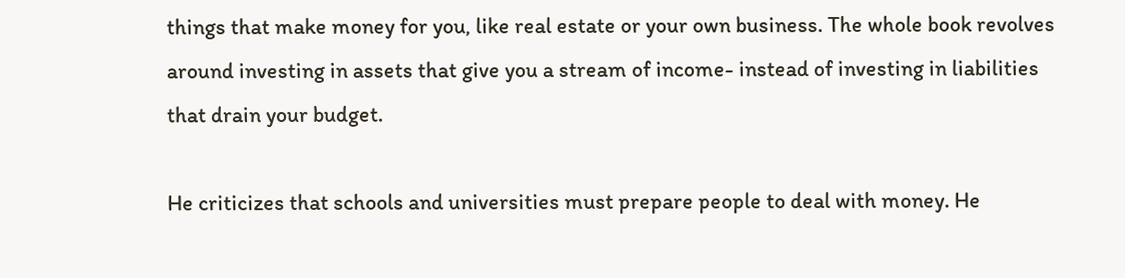things that make money for you, like real estate or your own business. The whole book revolves around investing in assets that give you a stream of income- instead of investing in liabilities that drain your budget.

He criticizes that schools and universities must prepare people to deal with money. He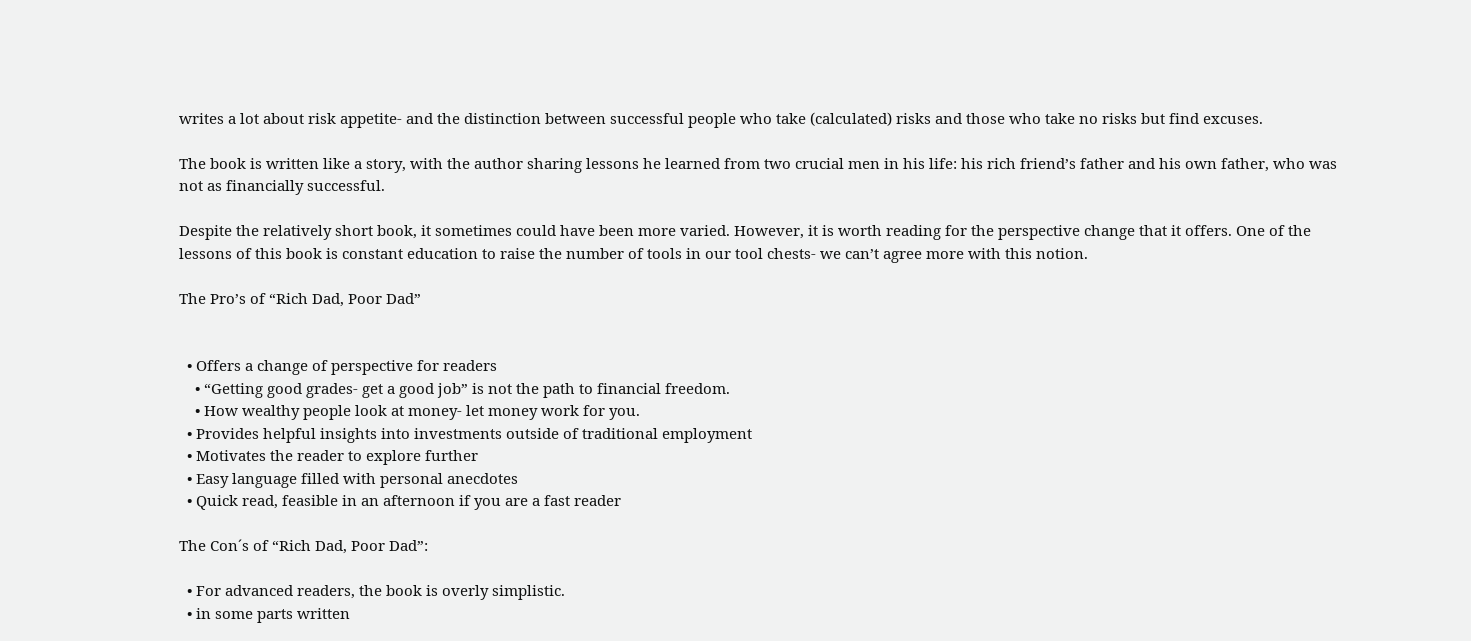writes a lot about risk appetite- and the distinction between successful people who take (calculated) risks and those who take no risks but find excuses.

The book is written like a story, with the author sharing lessons he learned from two crucial men in his life: his rich friend’s father and his own father, who was not as financially successful.

Despite the relatively short book, it sometimes could have been more varied. However, it is worth reading for the perspective change that it offers. One of the lessons of this book is constant education to raise the number of tools in our tool chests- we can’t agree more with this notion.

The Pro’s of “Rich Dad, Poor Dad”


  • Offers a change of perspective for readers
    • “Getting good grades- get a good job” is not the path to financial freedom.
    • How wealthy people look at money- let money work for you.
  • Provides helpful insights into investments outside of traditional employment
  • Motivates the reader to explore further
  • Easy language filled with personal anecdotes
  • Quick read, feasible in an afternoon if you are a fast reader

The Con´s of “Rich Dad, Poor Dad”:

  • For advanced readers, the book is overly simplistic.
  • in some parts written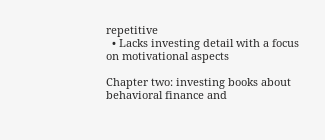repetitive
  • Lacks investing detail with a focus on motivational aspects

Chapter two: investing books about behavioral finance and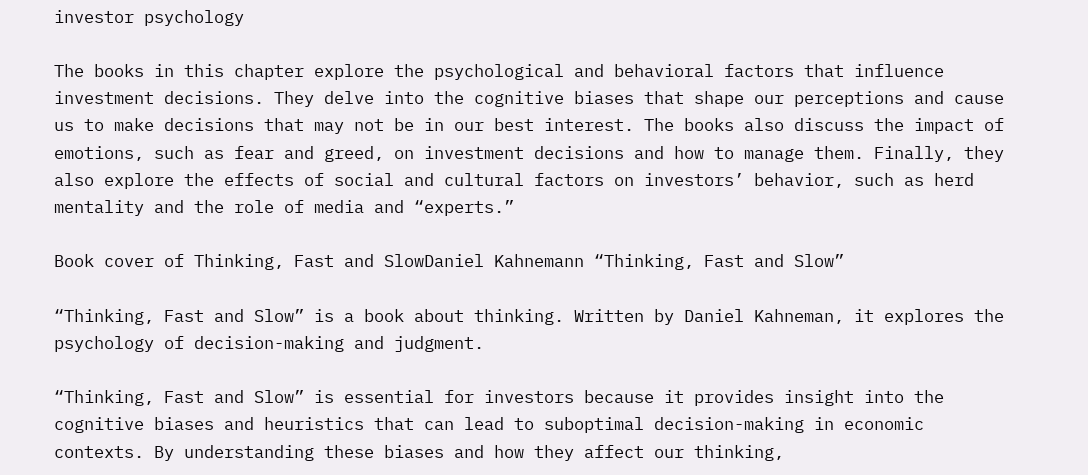investor psychology

The books in this chapter explore the psychological and behavioral factors that influence investment decisions. They delve into the cognitive biases that shape our perceptions and cause us to make decisions that may not be in our best interest. The books also discuss the impact of emotions, such as fear and greed, on investment decisions and how to manage them. Finally, they also explore the effects of social and cultural factors on investors’ behavior, such as herd mentality and the role of media and “experts.”

Book cover of Thinking, Fast and SlowDaniel Kahnemann “Thinking, Fast and Slow”

“Thinking, Fast and Slow” is a book about thinking. Written by Daniel Kahneman, it explores the psychology of decision-making and judgment.

“Thinking, Fast and Slow” is essential for investors because it provides insight into the cognitive biases and heuristics that can lead to suboptimal decision-making in economic contexts. By understanding these biases and how they affect our thinking,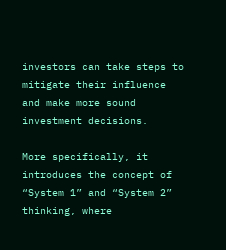investors can take steps to mitigate their influence and make more sound investment decisions.

More specifically, it introduces the concept of “System 1” and “System 2” thinking, where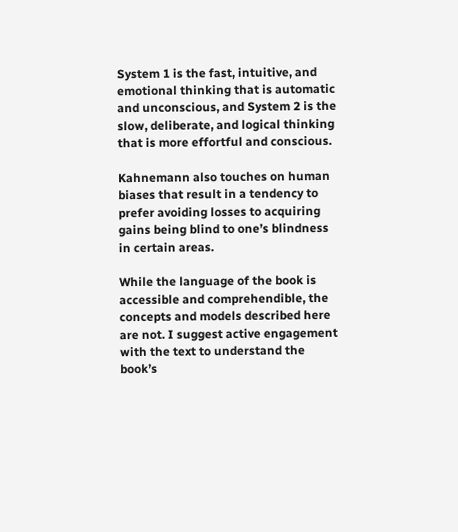System 1 is the fast, intuitive, and emotional thinking that is automatic and unconscious, and System 2 is the slow, deliberate, and logical thinking that is more effortful and conscious.

Kahnemann also touches on human biases that result in a tendency to prefer avoiding losses to acquiring gains being blind to one’s blindness in certain areas.

While the language of the book is accessible and comprehendible, the concepts and models described here are not. I suggest active engagement with the text to understand the book’s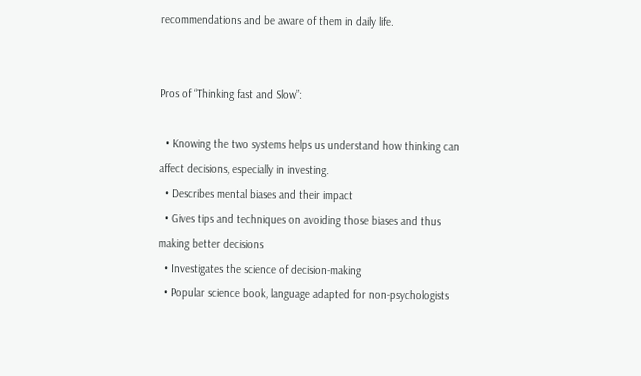recommendations and be aware of them in daily life.


Pros of “Thinking fast and Slow”:

  • Knowing the two systems helps us understand how thinking can affect decisions, especially in investing.
  • Describes mental biases and their impact
  • Gives tips and techniques on avoiding those biases and thus making better decisions
  • Investigates the science of decision-making
  • Popular science book, language adapted for non-psychologists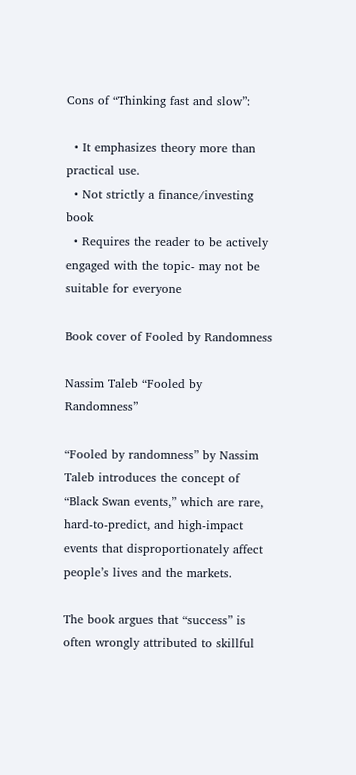Cons of “Thinking fast and slow”:

  • It emphasizes theory more than practical use.
  • Not strictly a finance/investing book
  • Requires the reader to be actively engaged with the topic- may not be suitable for everyone

Book cover of Fooled by Randomness

Nassim Taleb “Fooled by Randomness”

“Fooled by randomness” by Nassim Taleb introduces the concept of “Black Swan events,” which are rare, hard-to-predict, and high-impact events that disproportionately affect people’s lives and the markets.

The book argues that “success” is often wrongly attributed to skillful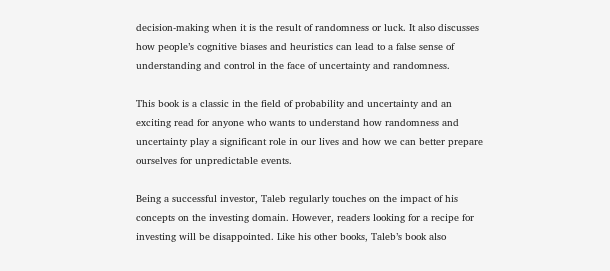decision-making when it is the result of randomness or luck. It also discusses how people’s cognitive biases and heuristics can lead to a false sense of understanding and control in the face of uncertainty and randomness.

This book is a classic in the field of probability and uncertainty and an exciting read for anyone who wants to understand how randomness and uncertainty play a significant role in our lives and how we can better prepare ourselves for unpredictable events.

Being a successful investor, Taleb regularly touches on the impact of his concepts on the investing domain. However, readers looking for a recipe for investing will be disappointed. Like his other books, Taleb’s book also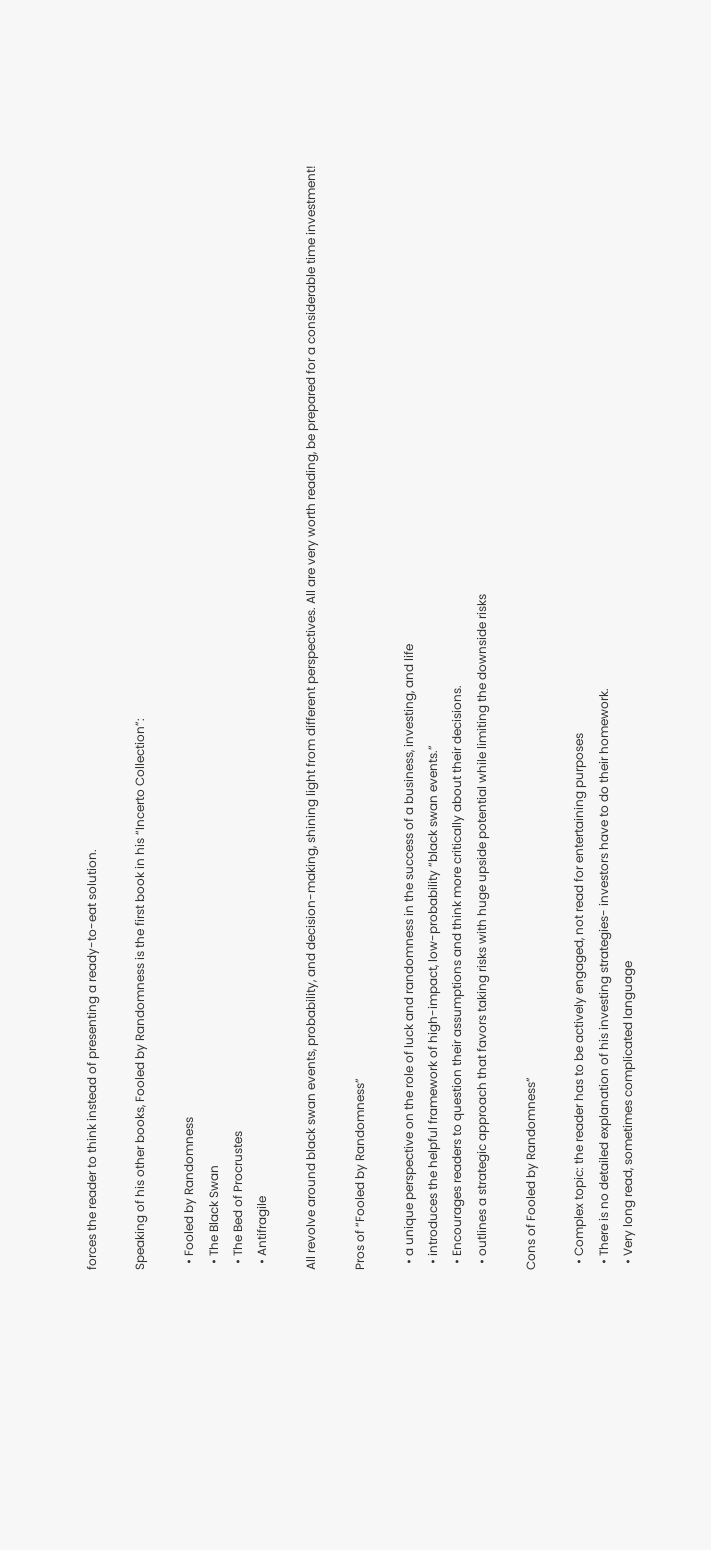forces the reader to think instead of presenting a ready-to-eat solution.

Speaking of his other books, Fooled by Randomness is the first book in his “Incerto Collection”:

  • Fooled by Randomness
  • The Black Swan
  • The Bed of Procrustes
  • Antifragile

All revolve around black swan events, probability, and decision-making, shining light from different perspectives. All are very worth reading, be prepared for a considerable time investment!

Pros of “Fooled by Randomness”

  • a unique perspective on the role of luck and randomness in the success of a business, investing, and life
  • introduces the helpful framework of high-impact, low-probability “black swan events.”
  • Encourages readers to question their assumptions and think more critically about their decisions.
  • outlines a strategic approach that favors taking risks with huge upside potential while limiting the downside risks

Cons of Fooled by Randomness”

  • Complex topic: the reader has to be actively engaged, not read for entertaining purposes
  • There is no detailed explanation of his investing strategies- investors have to do their homework.
  • Very long read, sometimes complicated language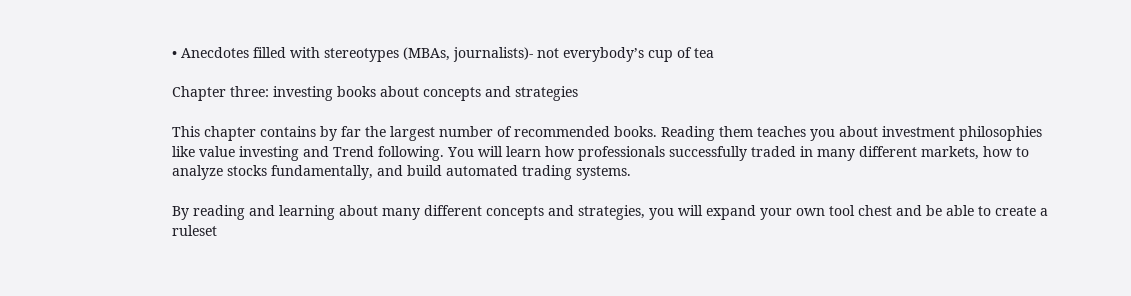• Anecdotes filled with stereotypes (MBAs, journalists)- not everybody’s cup of tea

Chapter three: investing books about concepts and strategies

This chapter contains by far the largest number of recommended books. Reading them teaches you about investment philosophies like value investing and Trend following. You will learn how professionals successfully traded in many different markets, how to analyze stocks fundamentally, and build automated trading systems.

By reading and learning about many different concepts and strategies, you will expand your own tool chest and be able to create a ruleset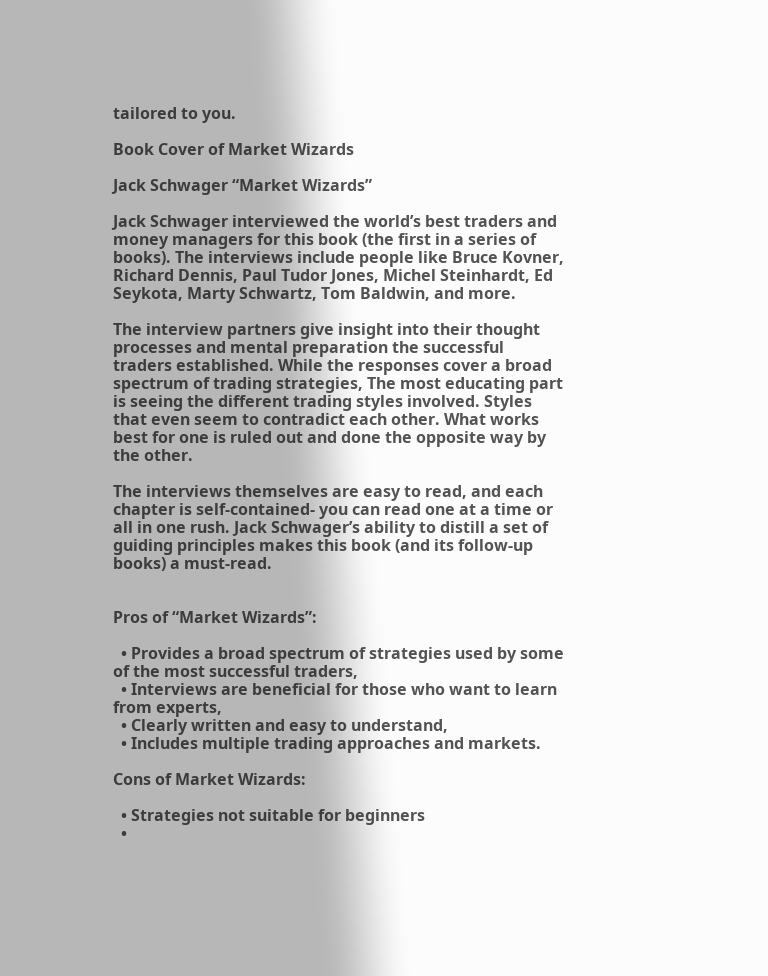tailored to you.

Book Cover of Market Wizards

Jack Schwager “Market Wizards”

Jack Schwager interviewed the world’s best traders and money managers for this book (the first in a series of books). The interviews include people like Bruce Kovner, Richard Dennis, Paul Tudor Jones, Michel Steinhardt, Ed Seykota, Marty Schwartz, Tom Baldwin, and more.

The interview partners give insight into their thought processes and mental preparation the successful traders established. While the responses cover a broad spectrum of trading strategies, The most educating part is seeing the different trading styles involved. Styles that even seem to contradict each other. What works best for one is ruled out and done the opposite way by the other.

The interviews themselves are easy to read, and each chapter is self-contained- you can read one at a time or all in one rush. Jack Schwager’s ability to distill a set of guiding principles makes this book (and its follow-up books) a must-read.


Pros of “Market Wizards”:

  • Provides a broad spectrum of strategies used by some of the most successful traders,
  • Interviews are beneficial for those who want to learn from experts,
  • Clearly written and easy to understand,
  • Includes multiple trading approaches and markets.

Cons of Market Wizards:

  • Strategies not suitable for beginners
  •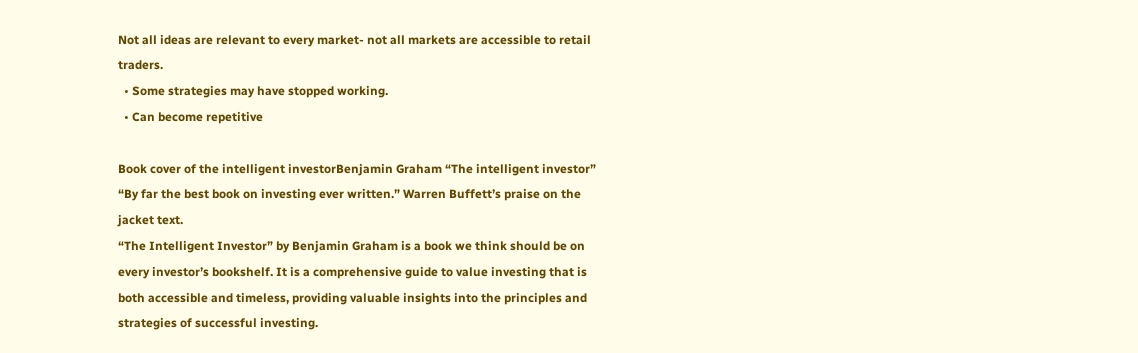Not all ideas are relevant to every market- not all markets are accessible to retail traders.
  • Some strategies may have stopped working.
  • Can become repetitive

Book cover of the intelligent investorBenjamin Graham “The intelligent investor”
“By far the best book on investing ever written.” Warren Buffett’s praise on the jacket text.
“The Intelligent Investor” by Benjamin Graham is a book we think should be on every investor’s bookshelf. It is a comprehensive guide to value investing that is both accessible and timeless, providing valuable insights into the principles and strategies of successful investing.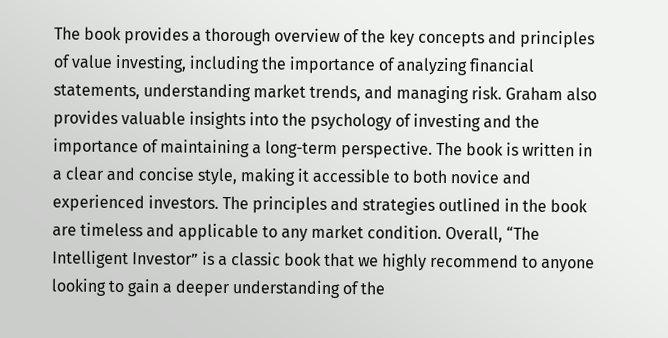The book provides a thorough overview of the key concepts and principles of value investing, including the importance of analyzing financial statements, understanding market trends, and managing risk. Graham also provides valuable insights into the psychology of investing and the importance of maintaining a long-term perspective. The book is written in a clear and concise style, making it accessible to both novice and experienced investors. The principles and strategies outlined in the book are timeless and applicable to any market condition. Overall, “The Intelligent Investor” is a classic book that we highly recommend to anyone looking to gain a deeper understanding of the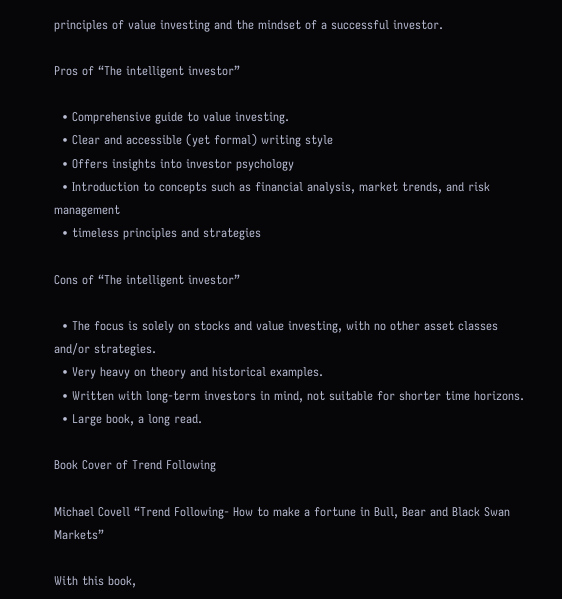principles of value investing and the mindset of a successful investor.

Pros of “The intelligent investor”

  • Comprehensive guide to value investing.
  • Clear and accessible (yet formal) writing style
  • Offers insights into investor psychology
  • Introduction to concepts such as financial analysis, market trends, and risk management
  • timeless principles and strategies

Cons of “The intelligent investor”

  • The focus is solely on stocks and value investing, with no other asset classes and/or strategies.
  • Very heavy on theory and historical examples.
  • Written with long-term investors in mind, not suitable for shorter time horizons.
  • Large book, a long read.

Book Cover of Trend Following

Michael Covell “Trend Following- How to make a fortune in Bull, Bear and Black Swan Markets”

With this book,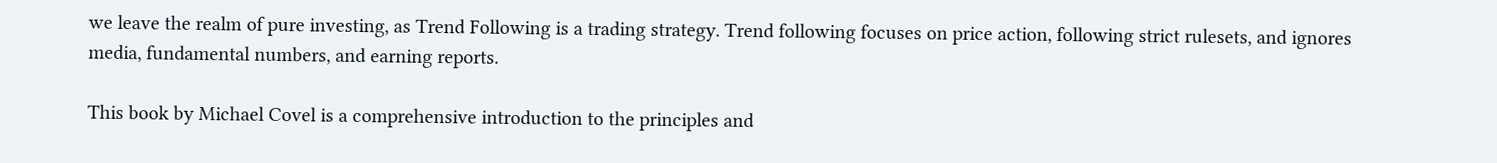we leave the realm of pure investing, as Trend Following is a trading strategy. Trend following focuses on price action, following strict rulesets, and ignores media, fundamental numbers, and earning reports.

This book by Michael Covel is a comprehensive introduction to the principles and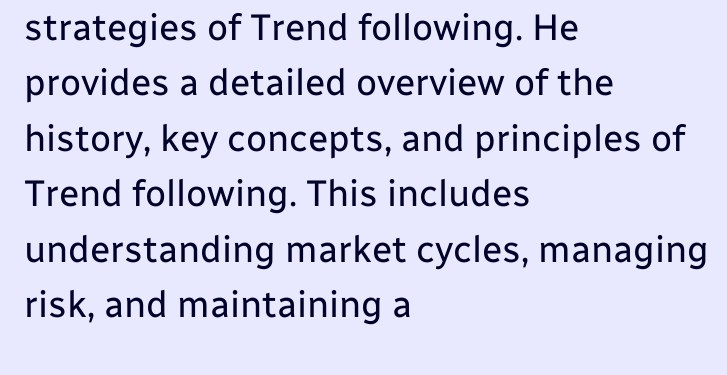strategies of Trend following. He provides a detailed overview of the history, key concepts, and principles of Trend following. This includes understanding market cycles, managing risk, and maintaining a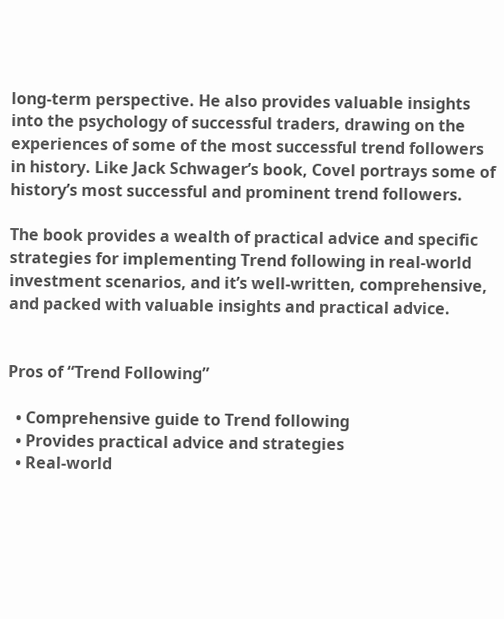long-term perspective. He also provides valuable insights into the psychology of successful traders, drawing on the experiences of some of the most successful trend followers in history. Like Jack Schwager’s book, Covel portrays some of history’s most successful and prominent trend followers.

The book provides a wealth of practical advice and specific strategies for implementing Trend following in real-world investment scenarios, and it’s well-written, comprehensive, and packed with valuable insights and practical advice.


Pros of “Trend Following”

  • Comprehensive guide to Trend following
  • Provides practical advice and strategies
  • Real-world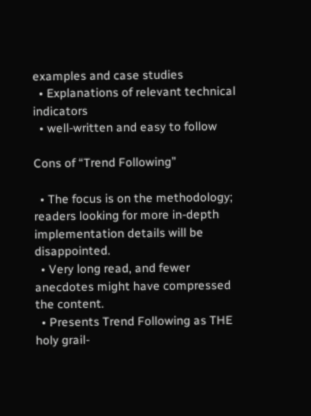examples and case studies
  • Explanations of relevant technical indicators
  • well-written and easy to follow

Cons of “Trend Following”

  • The focus is on the methodology; readers looking for more in-depth implementation details will be disappointed.
  • Very long read, and fewer anecdotes might have compressed the content.
  • Presents Trend Following as THE holy grail-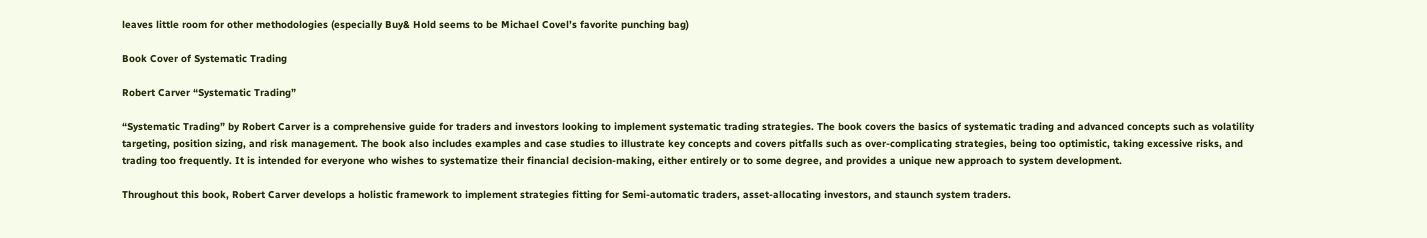leaves little room for other methodologies (especially Buy& Hold seems to be Michael Covel’s favorite punching bag)

Book Cover of Systematic Trading

Robert Carver “Systematic Trading”

“Systematic Trading” by Robert Carver is a comprehensive guide for traders and investors looking to implement systematic trading strategies. The book covers the basics of systematic trading and advanced concepts such as volatility targeting, position sizing, and risk management. The book also includes examples and case studies to illustrate key concepts and covers pitfalls such as over-complicating strategies, being too optimistic, taking excessive risks, and trading too frequently. It is intended for everyone who wishes to systematize their financial decision-making, either entirely or to some degree, and provides a unique new approach to system development.

Throughout this book, Robert Carver develops a holistic framework to implement strategies fitting for Semi-automatic traders, asset-allocating investors, and staunch system traders.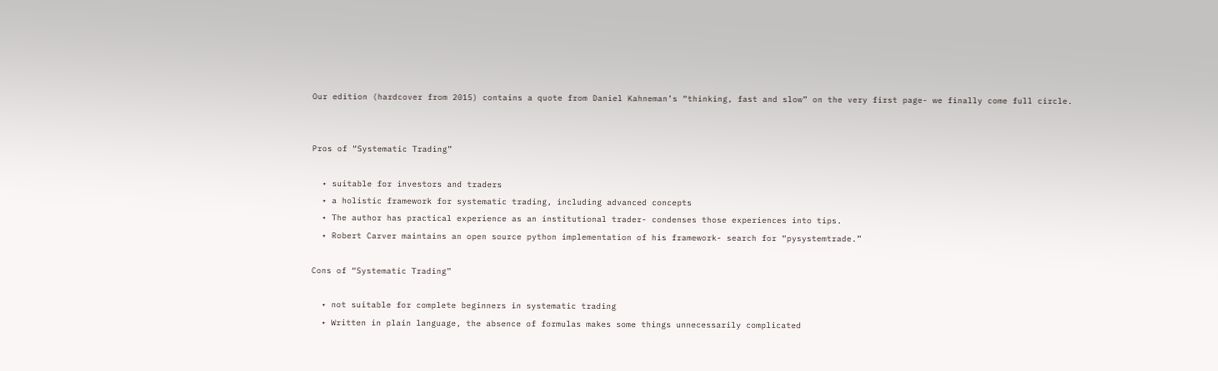Our edition (hardcover from 2015) contains a quote from Daniel Kahneman’s “thinking, fast and slow” on the very first page- we finally come full circle.


Pros of “Systematic Trading”

  • suitable for investors and traders
  • a holistic framework for systematic trading, including advanced concepts
  • The author has practical experience as an institutional trader- condenses those experiences into tips.
  • Robert Carver maintains an open source python implementation of his framework- search for “pysystemtrade.”

Cons of “Systematic Trading”

  • not suitable for complete beginners in systematic trading
  • Written in plain language, the absence of formulas makes some things unnecessarily complicated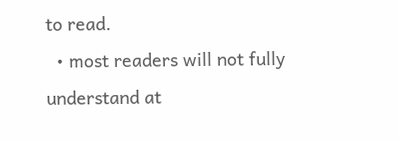to read.
  • most readers will not fully understand at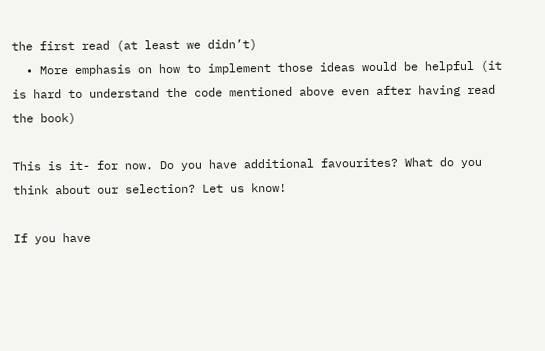the first read (at least we didn’t)
  • More emphasis on how to implement those ideas would be helpful (it is hard to understand the code mentioned above even after having read the book)

This is it- for now. Do you have additional favourites? What do you think about our selection? Let us know!

If you have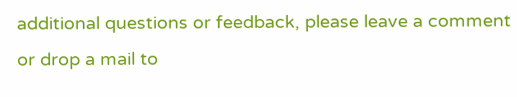additional questions or feedback, please leave a comment or drop a mail to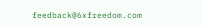feedback@6xfreedom.com